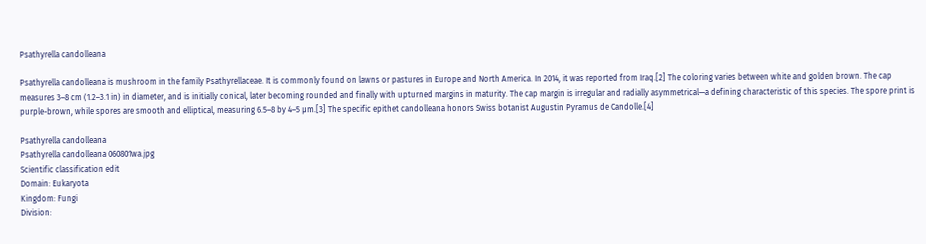Psathyrella candolleana

Psathyrella candolleana is mushroom in the family Psathyrellaceae. It is commonly found on lawns or pastures in Europe and North America. In 2014, it was reported from Iraq.[2] The coloring varies between white and golden brown. The cap measures 3–8 cm (1.2–3.1 in) in diameter, and is initially conical, later becoming rounded and finally with upturned margins in maturity. The cap margin is irregular and radially asymmetrical—a defining characteristic of this species. The spore print is purple-brown, while spores are smooth and elliptical, measuring 6.5–8 by 4–5 µm.[3] The specific epithet candolleana honors Swiss botanist Augustin Pyramus de Candolle.[4]

Psathyrella candolleana
Psathyrella candolleana 060801wa.jpg
Scientific classification edit
Domain: Eukaryota
Kingdom: Fungi
Division: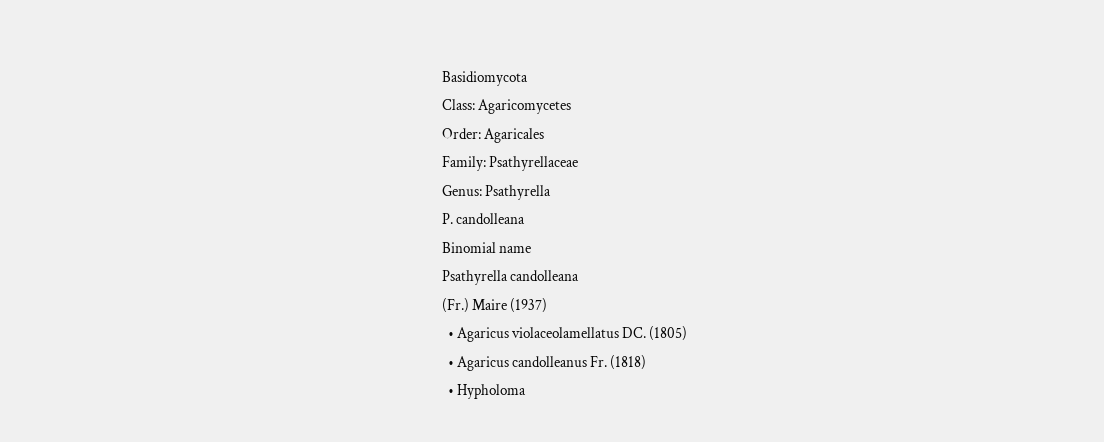Basidiomycota
Class: Agaricomycetes
Order: Agaricales
Family: Psathyrellaceae
Genus: Psathyrella
P. candolleana
Binomial name
Psathyrella candolleana
(Fr.) Maire (1937)
  • Agaricus violaceolamellatus DC. (1805)
  • Agaricus candolleanus Fr. (1818)
  • Hypholoma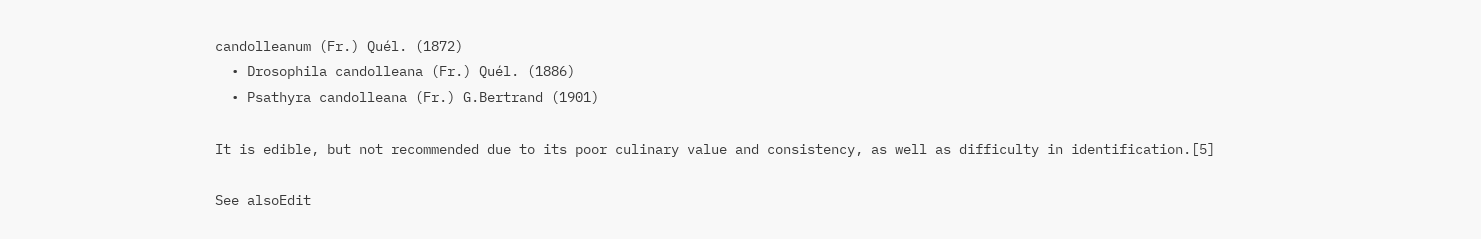candolleanum (Fr.) Quél. (1872)
  • Drosophila candolleana (Fr.) Quél. (1886)
  • Psathyra candolleana (Fr.) G.Bertrand (1901)

It is edible, but not recommended due to its poor culinary value and consistency, as well as difficulty in identification.[5]

See alsoEdit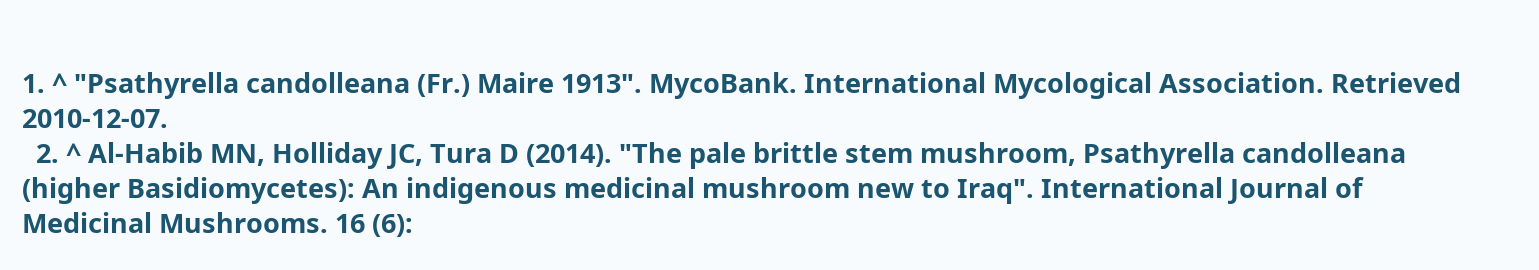1. ^ "Psathyrella candolleana (Fr.) Maire 1913". MycoBank. International Mycological Association. Retrieved 2010-12-07.
  2. ^ Al-Habib MN, Holliday JC, Tura D (2014). "The pale brittle stem mushroom, Psathyrella candolleana (higher Basidiomycetes): An indigenous medicinal mushroom new to Iraq". International Journal of Medicinal Mushrooms. 16 (6):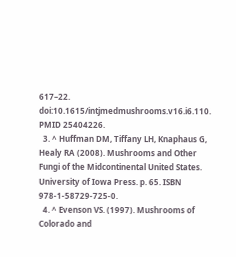617–22. doi:10.1615/intjmedmushrooms.v16.i6.110. PMID 25404226.
  3. ^ Huffman DM, Tiffany LH, Knaphaus G, Healy RA (2008). Mushrooms and Other Fungi of the Midcontinental United States. University of Iowa Press. p. 65. ISBN 978-1-58729-725-0.
  4. ^ Evenson VS. (1997). Mushrooms of Colorado and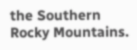the Southern Rocky Mountains.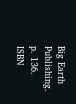Big Earth Publishing. p. 136. ISBN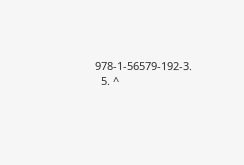978-1-56579-192-3.
  5. ^